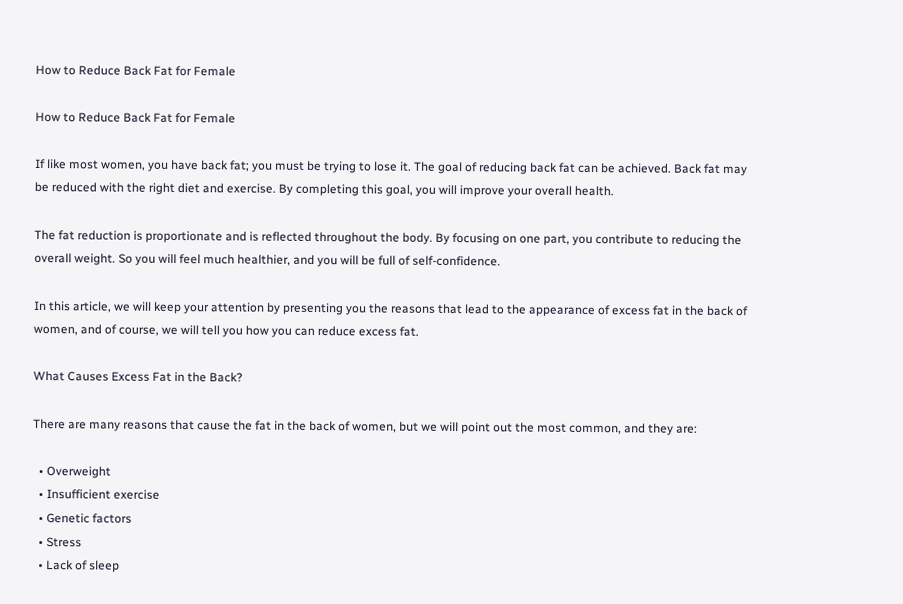How to Reduce Back Fat for Female

How to Reduce Back Fat for Female

If like most women, you have back fat; you must be trying to lose it. The goal of reducing back fat can be achieved. Back fat may be reduced with the right diet and exercise. By completing this goal, you will improve your overall health.

The fat reduction is proportionate and is reflected throughout the body. By focusing on one part, you contribute to reducing the overall weight. So you will feel much healthier, and you will be full of self-confidence.

In this article, we will keep your attention by presenting you the reasons that lead to the appearance of excess fat in the back of women, and of course, we will tell you how you can reduce excess fat.

What Causes Excess Fat in the Back?

There are many reasons that cause the fat in the back of women, but we will point out the most common, and they are:

  • Overweight
  • Insufficient exercise
  • Genetic factors
  • Stress
  • Lack of sleep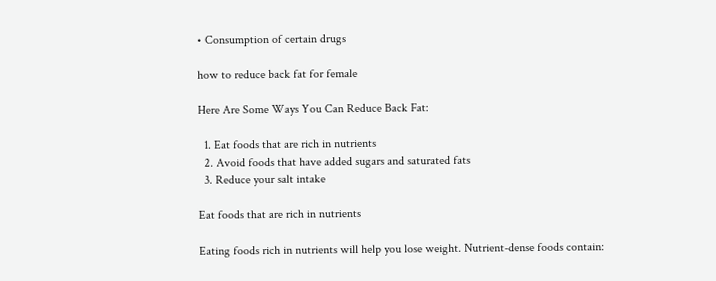• Consumption of certain drugs

how to reduce back fat for female

Here Are Some Ways You Can Reduce Back Fat:

  1. Eat foods that are rich in nutrients
  2. Avoid foods that have added sugars and saturated fats
  3. Reduce your salt intake

Eat foods that are rich in nutrients

Eating foods rich in nutrients will help you lose weight. Nutrient-dense foods contain: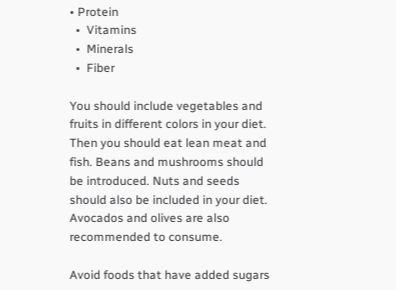• Protein
  •  Vitamins
  •  Minerals
  •  Fiber

You should include vegetables and fruits in different colors in your diet. Then you should eat lean meat and fish. Beans and mushrooms should be introduced. Nuts and seeds should also be included in your diet. Avocados and olives are also recommended to consume.

Avoid foods that have added sugars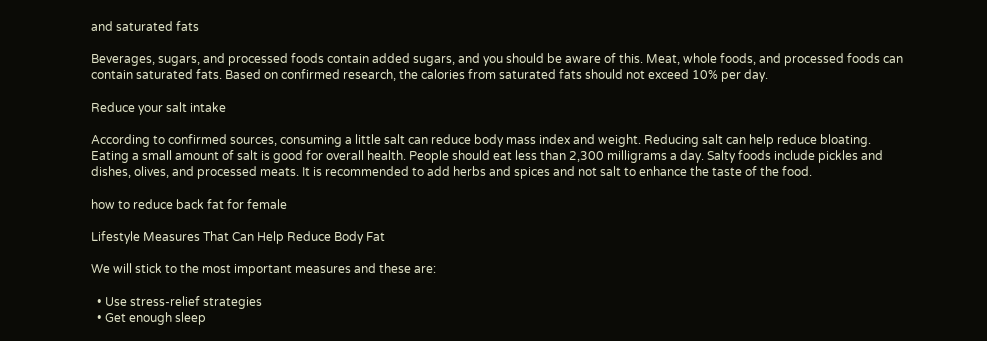and saturated fats

Beverages, sugars, and processed foods contain added sugars, and you should be aware of this. Meat, whole foods, and processed foods can contain saturated fats. Based on confirmed research, the calories from saturated fats should not exceed 10% per day.

Reduce your salt intake

According to confirmed sources, consuming a little salt can reduce body mass index and weight. Reducing salt can help reduce bloating. Eating a small amount of salt is good for overall health. People should eat less than 2,300 milligrams a day. Salty foods include pickles and dishes, olives, and processed meats. It is recommended to add herbs and spices and not salt to enhance the taste of the food.

how to reduce back fat for female

Lifestyle Measures That Can Help Reduce Body Fat

We will stick to the most important measures and these are:

  • Use stress-relief strategies
  • Get enough sleep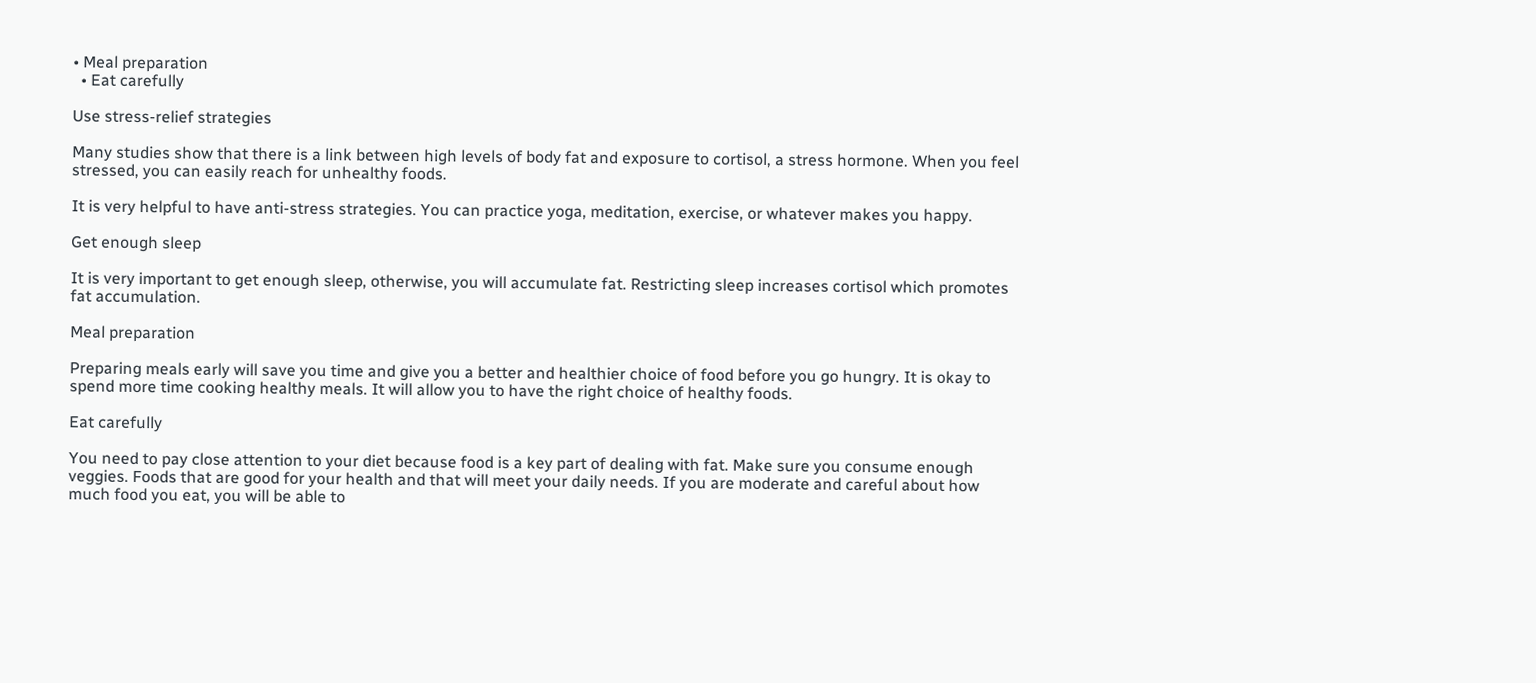• Meal preparation
  • Eat carefully

Use stress-relief strategies

Many studies show that there is a link between high levels of body fat and exposure to cortisol, a stress hormone. When you feel stressed, you can easily reach for unhealthy foods.

It is very helpful to have anti-stress strategies. You can practice yoga, meditation, exercise, or whatever makes you happy.

Get enough sleep

It is very important to get enough sleep, otherwise, you will accumulate fat. Restricting sleep increases cortisol which promotes fat accumulation.

Meal preparation

Preparing meals early will save you time and give you a better and healthier choice of food before you go hungry. It is okay to spend more time cooking healthy meals. It will allow you to have the right choice of healthy foods.

Eat carefully

You need to pay close attention to your diet because food is a key part of dealing with fat. Make sure you consume enough veggies. Foods that are good for your health and that will meet your daily needs. If you are moderate and careful about how much food you eat, you will be able to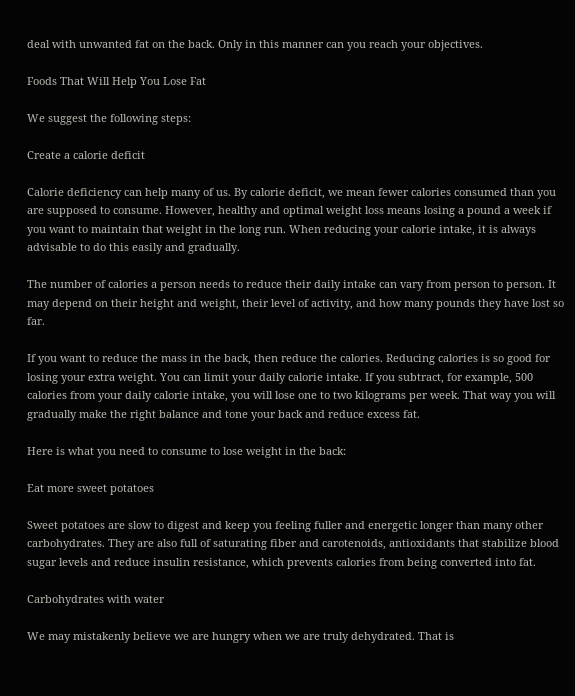deal with unwanted fat on the back. Only in this manner can you reach your objectives.

Foods That Will Help You Lose Fat

We suggest the following steps:

Create a calorie deficit

Calorie deficiency can help many of us. By calorie deficit, we mean fewer calories consumed than you are supposed to consume. However, healthy and optimal weight loss means losing a pound a week if you want to maintain that weight in the long run. When reducing your calorie intake, it is always advisable to do this easily and gradually.

The number of calories a person needs to reduce their daily intake can vary from person to person. It may depend on their height and weight, their level of activity, and how many pounds they have lost so far.

If you want to reduce the mass in the back, then reduce the calories. Reducing calories is so good for losing your extra weight. You can limit your daily calorie intake. If you subtract, for example, 500 calories from your daily calorie intake, you will lose one to two kilograms per week. That way you will gradually make the right balance and tone your back and reduce excess fat.

Here is what you need to consume to lose weight in the back:

Eat more sweet potatoes

Sweet potatoes are slow to digest and keep you feeling fuller and energetic longer than many other carbohydrates. They are also full of saturating fiber and carotenoids, antioxidants that stabilize blood sugar levels and reduce insulin resistance, which prevents calories from being converted into fat.

Carbohydrates with water

We may mistakenly believe we are hungry when we are truly dehydrated. That is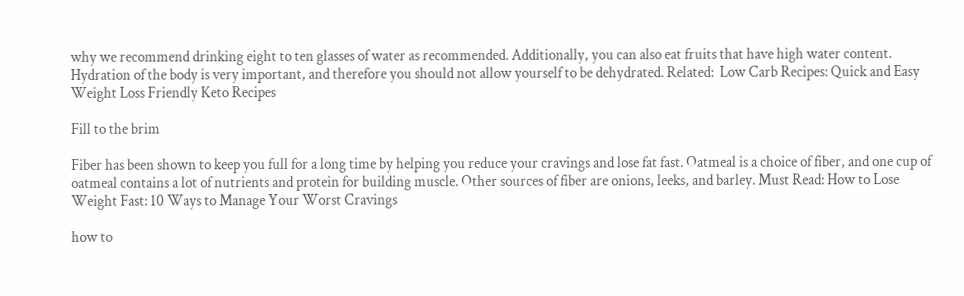why we recommend drinking eight to ten glasses of water as recommended. Additionally, you can also eat fruits that have high water content. Hydration of the body is very important, and therefore you should not allow yourself to be dehydrated. Related:  Low Carb Recipes: Quick and Easy Weight Loss Friendly Keto Recipes

Fill to the brim

Fiber has been shown to keep you full for a long time by helping you reduce your cravings and lose fat fast. Oatmeal is a choice of fiber, and one cup of oatmeal contains a lot of nutrients and protein for building muscle. Other sources of fiber are onions, leeks, and barley. Must Read: How to Lose Weight Fast: 10 Ways to Manage Your Worst Cravings

how to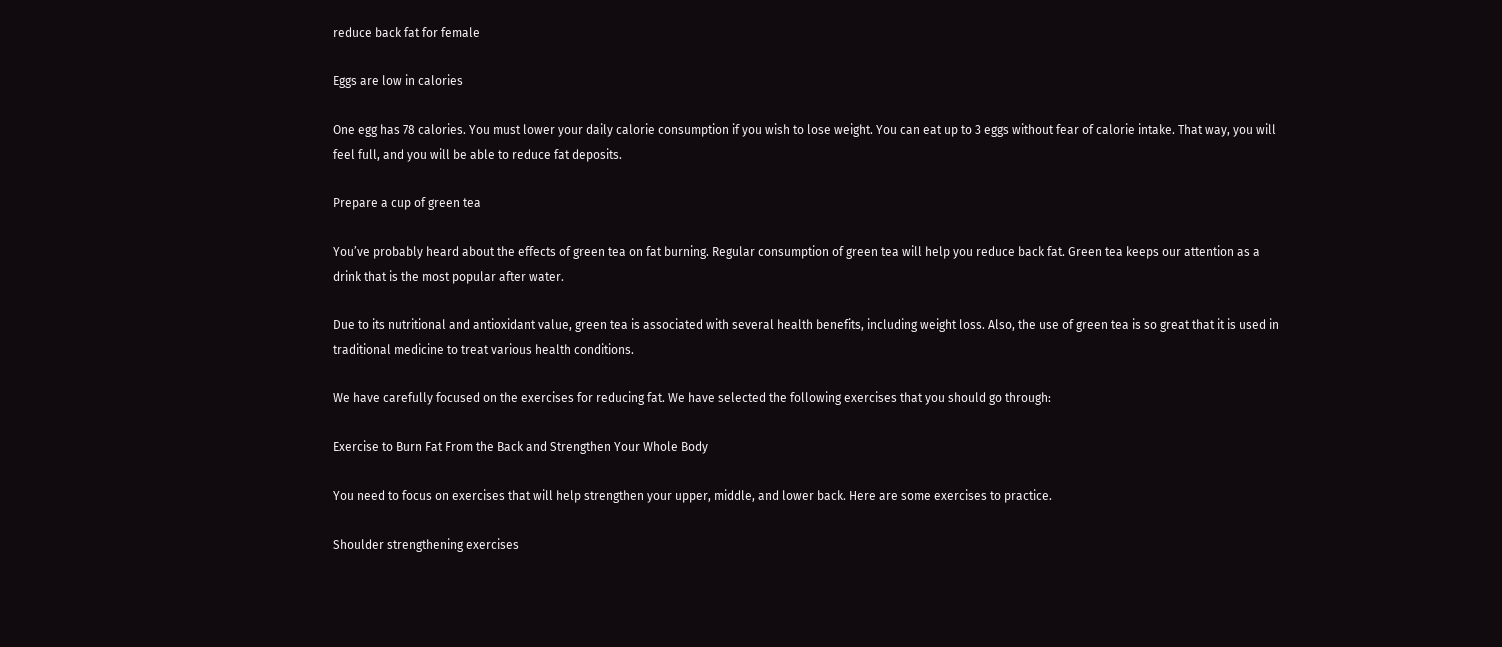reduce back fat for female

Eggs are low in calories

One egg has 78 calories. You must lower your daily calorie consumption if you wish to lose weight. You can eat up to 3 eggs without fear of calorie intake. That way, you will feel full, and you will be able to reduce fat deposits.

Prepare a cup of green tea

You’ve probably heard about the effects of green tea on fat burning. Regular consumption of green tea will help you reduce back fat. Green tea keeps our attention as a drink that is the most popular after water.

Due to its nutritional and antioxidant value, green tea is associated with several health benefits, including weight loss. Also, the use of green tea is so great that it is used in traditional medicine to treat various health conditions.

We have carefully focused on the exercises for reducing fat. We have selected the following exercises that you should go through:

Exercise to Burn Fat From the Back and Strengthen Your Whole Body

You need to focus on exercises that will help strengthen your upper, middle, and lower back. Here are some exercises to practice.

Shoulder strengthening exercises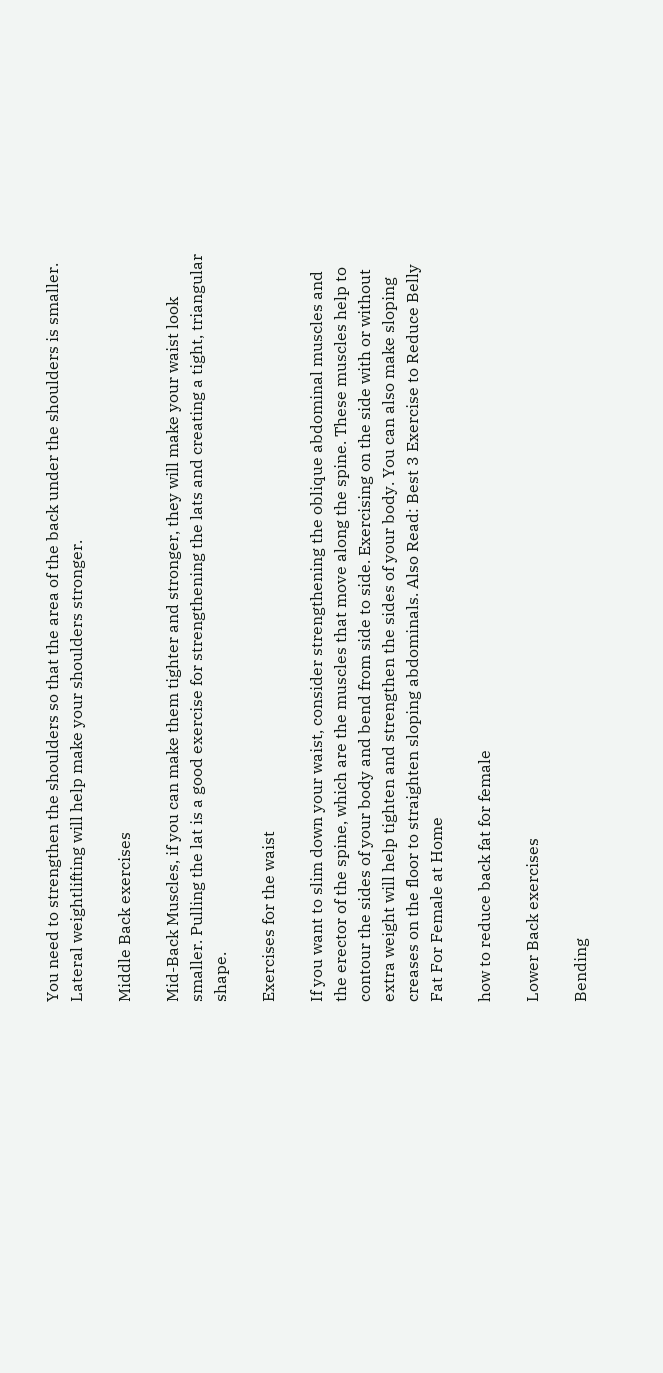You need to strengthen the shoulders so that the area of the back under the shoulders is smaller. Lateral weightlifting will help make your shoulders stronger.

Middle Back exercises

Mid-Back Muscles, if you can make them tighter and stronger, they will make your waist look smaller. Pulling the lat is a good exercise for strengthening the lats and creating a tight, triangular shape.

Exercises for the waist

If you want to slim down your waist, consider strengthening the oblique abdominal muscles and the erector of the spine, which are the muscles that move along the spine. These muscles help to contour the sides of your body and bend from side to side. Exercising on the side with or without extra weight will help tighten and strengthen the sides of your body. You can also make sloping creases on the floor to straighten sloping abdominals. Also Read: Best 3 Exercise to Reduce Belly Fat For Female at Home

how to reduce back fat for female

Lower Back exercises

Bending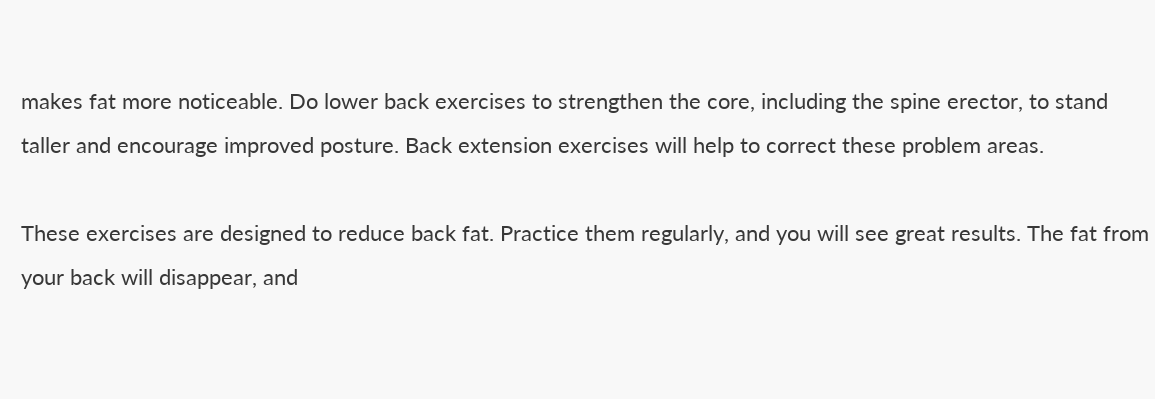makes fat more noticeable. Do lower back exercises to strengthen the core, including the spine erector, to stand taller and encourage improved posture. Back extension exercises will help to correct these problem areas.

These exercises are designed to reduce back fat. Practice them regularly, and you will see great results. The fat from your back will disappear, and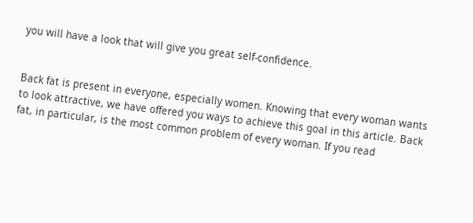you will have a look that will give you great self-confidence.


Back fat is present in everyone, especially women. Knowing that every woman wants to look attractive, we have offered you ways to achieve this goal in this article. Back fat, in particular, is the most common problem of every woman. If you read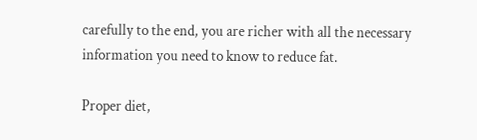carefully to the end, you are richer with all the necessary information you need to know to reduce fat.

Proper diet,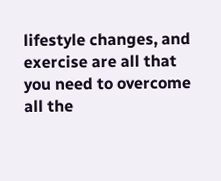lifestyle changes, and exercise are all that you need to overcome all the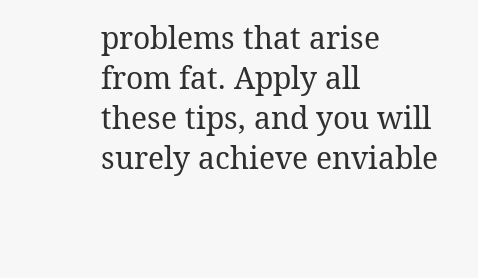problems that arise from fat. Apply all these tips, and you will surely achieve enviable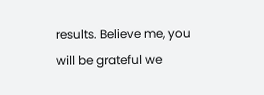results. Believe me, you will be grateful we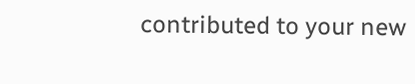contributed to your new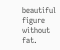beautiful figure without fat.